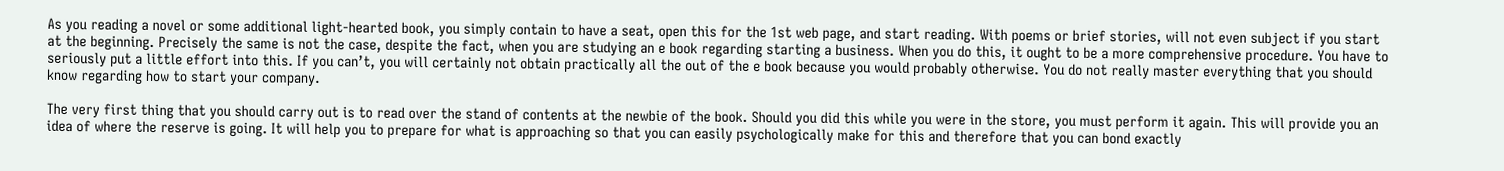As you reading a novel or some additional light-hearted book, you simply contain to have a seat, open this for the 1st web page, and start reading. With poems or brief stories, will not even subject if you start at the beginning. Precisely the same is not the case, despite the fact, when you are studying an e book regarding starting a business. When you do this, it ought to be a more comprehensive procedure. You have to seriously put a little effort into this. If you can’t, you will certainly not obtain practically all the out of the e book because you would probably otherwise. You do not really master everything that you should know regarding how to start your company.

The very first thing that you should carry out is to read over the stand of contents at the newbie of the book. Should you did this while you were in the store, you must perform it again. This will provide you an idea of where the reserve is going. It will help you to prepare for what is approaching so that you can easily psychologically make for this and therefore that you can bond exactly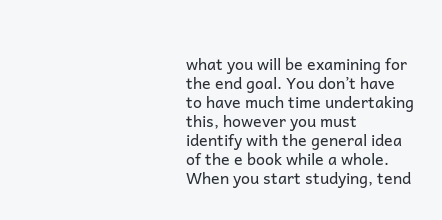what you will be examining for the end goal. You don’t have to have much time undertaking this, however you must identify with the general idea of the e book while a whole. When you start studying, tend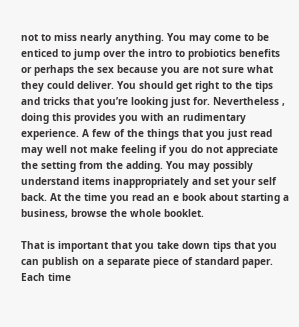not to miss nearly anything. You may come to be enticed to jump over the intro to probiotics benefits or perhaps the sex because you are not sure what they could deliver. You should get right to the tips and tricks that you’re looking just for. Nevertheless , doing this provides you with an rudimentary experience. A few of the things that you just read may well not make feeling if you do not appreciate the setting from the adding. You may possibly understand items inappropriately and set your self back. At the time you read an e book about starting a business, browse the whole booklet.

That is important that you take down tips that you can publish on a separate piece of standard paper. Each time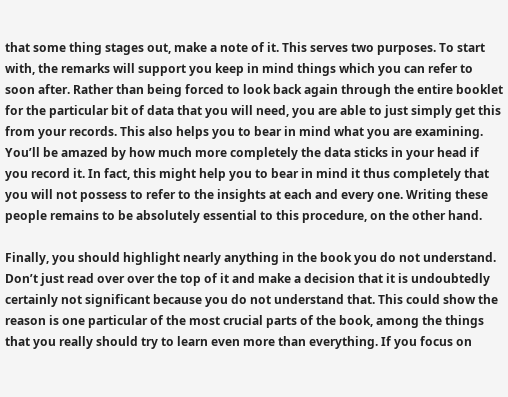that some thing stages out, make a note of it. This serves two purposes. To start with, the remarks will support you keep in mind things which you can refer to soon after. Rather than being forced to look back again through the entire booklet for the particular bit of data that you will need, you are able to just simply get this from your records. This also helps you to bear in mind what you are examining. You’ll be amazed by how much more completely the data sticks in your head if you record it. In fact, this might help you to bear in mind it thus completely that you will not possess to refer to the insights at each and every one. Writing these people remains to be absolutely essential to this procedure, on the other hand.

Finally, you should highlight nearly anything in the book you do not understand. Don’t just read over over the top of it and make a decision that it is undoubtedly certainly not significant because you do not understand that. This could show the reason is one particular of the most crucial parts of the book, among the things that you really should try to learn even more than everything. If you focus on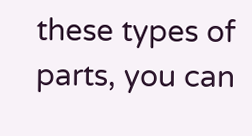these types of parts, you can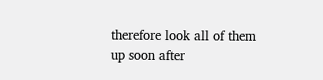therefore look all of them up soon after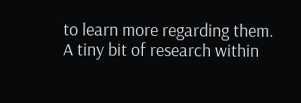to learn more regarding them. A tiny bit of research within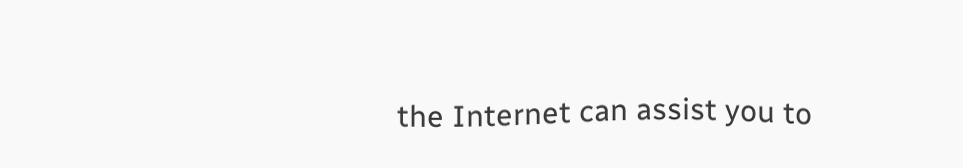the Internet can assist you to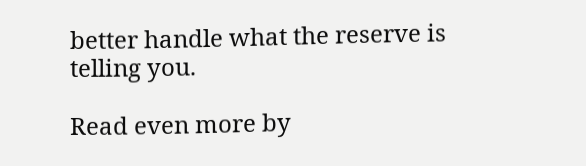better handle what the reserve is telling you.

Read even more by